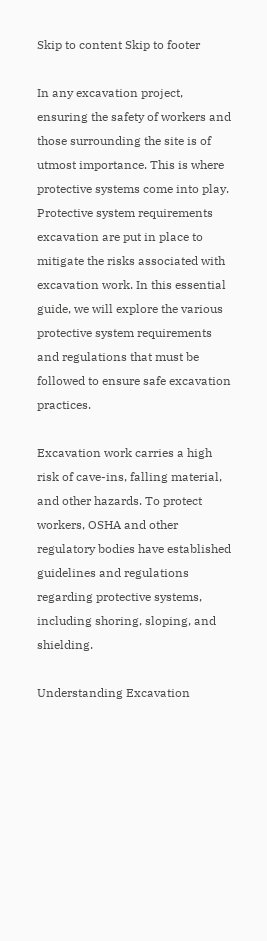Skip to content Skip to footer

In any excavation project, ensuring the safety of workers and those surrounding the site is of utmost importance. This is where protective systems come into play. Protective system requirements excavation are put in place to mitigate the risks associated with excavation work. In this essential guide, we will explore the various protective system requirements and regulations that must be followed to ensure safe excavation practices.

Excavation work carries a high risk of cave-ins, falling material, and other hazards. To protect workers, OSHA and other regulatory bodies have established guidelines and regulations regarding protective systems, including shoring, sloping, and shielding.

Understanding Excavation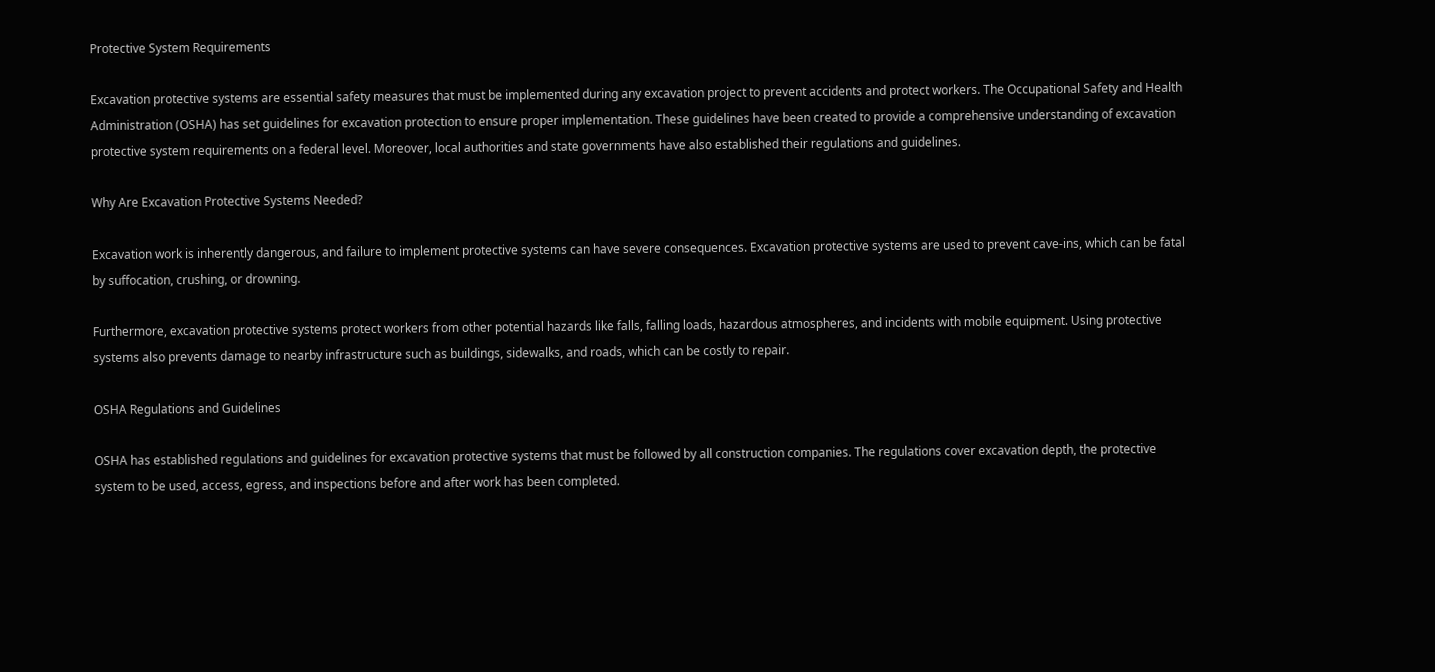Protective System Requirements

Excavation protective systems are essential safety measures that must be implemented during any excavation project to prevent accidents and protect workers. The Occupational Safety and Health Administration (OSHA) has set guidelines for excavation protection to ensure proper implementation. These guidelines have been created to provide a comprehensive understanding of excavation protective system requirements on a federal level. Moreover, local authorities and state governments have also established their regulations and guidelines.

Why Are Excavation Protective Systems Needed?

Excavation work is inherently dangerous, and failure to implement protective systems can have severe consequences. Excavation protective systems are used to prevent cave-ins, which can be fatal by suffocation, crushing, or drowning.

Furthermore, excavation protective systems protect workers from other potential hazards like falls, falling loads, hazardous atmospheres, and incidents with mobile equipment. Using protective systems also prevents damage to nearby infrastructure such as buildings, sidewalks, and roads, which can be costly to repair.

OSHA Regulations and Guidelines

OSHA has established regulations and guidelines for excavation protective systems that must be followed by all construction companies. The regulations cover excavation depth, the protective system to be used, access, egress, and inspections before and after work has been completed.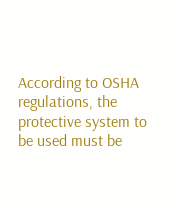According to OSHA regulations, the protective system to be used must be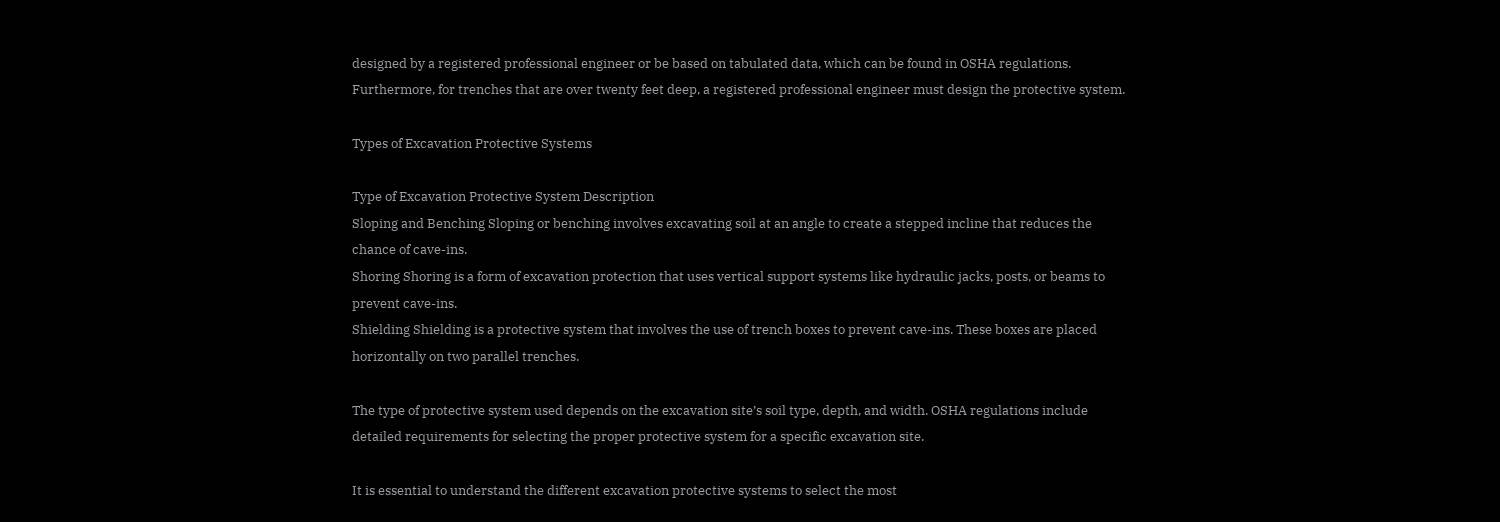designed by a registered professional engineer or be based on tabulated data, which can be found in OSHA regulations. Furthermore, for trenches that are over twenty feet deep, a registered professional engineer must design the protective system.

Types of Excavation Protective Systems

Type of Excavation Protective System Description
Sloping and Benching Sloping or benching involves excavating soil at an angle to create a stepped incline that reduces the chance of cave-ins.
Shoring Shoring is a form of excavation protection that uses vertical support systems like hydraulic jacks, posts, or beams to prevent cave-ins.
Shielding Shielding is a protective system that involves the use of trench boxes to prevent cave-ins. These boxes are placed horizontally on two parallel trenches.

The type of protective system used depends on the excavation site’s soil type, depth, and width. OSHA regulations include detailed requirements for selecting the proper protective system for a specific excavation site.

It is essential to understand the different excavation protective systems to select the most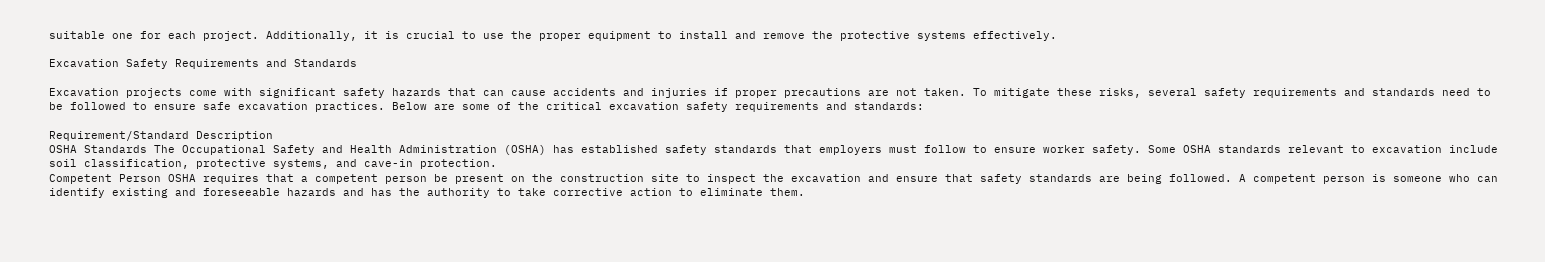suitable one for each project. Additionally, it is crucial to use the proper equipment to install and remove the protective systems effectively.

Excavation Safety Requirements and Standards

Excavation projects come with significant safety hazards that can cause accidents and injuries if proper precautions are not taken. To mitigate these risks, several safety requirements and standards need to be followed to ensure safe excavation practices. Below are some of the critical excavation safety requirements and standards:

Requirement/Standard Description
OSHA Standards The Occupational Safety and Health Administration (OSHA) has established safety standards that employers must follow to ensure worker safety. Some OSHA standards relevant to excavation include soil classification, protective systems, and cave-in protection.
Competent Person OSHA requires that a competent person be present on the construction site to inspect the excavation and ensure that safety standards are being followed. A competent person is someone who can identify existing and foreseeable hazards and has the authority to take corrective action to eliminate them.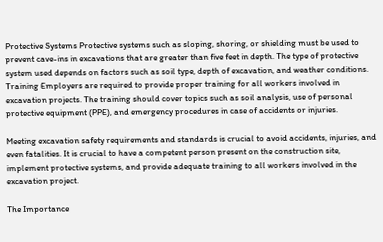Protective Systems Protective systems such as sloping, shoring, or shielding must be used to prevent cave-ins in excavations that are greater than five feet in depth. The type of protective system used depends on factors such as soil type, depth of excavation, and weather conditions.
Training Employers are required to provide proper training for all workers involved in excavation projects. The training should cover topics such as soil analysis, use of personal protective equipment (PPE), and emergency procedures in case of accidents or injuries.

Meeting excavation safety requirements and standards is crucial to avoid accidents, injuries, and even fatalities. It is crucial to have a competent person present on the construction site, implement protective systems, and provide adequate training to all workers involved in the excavation project.

The Importance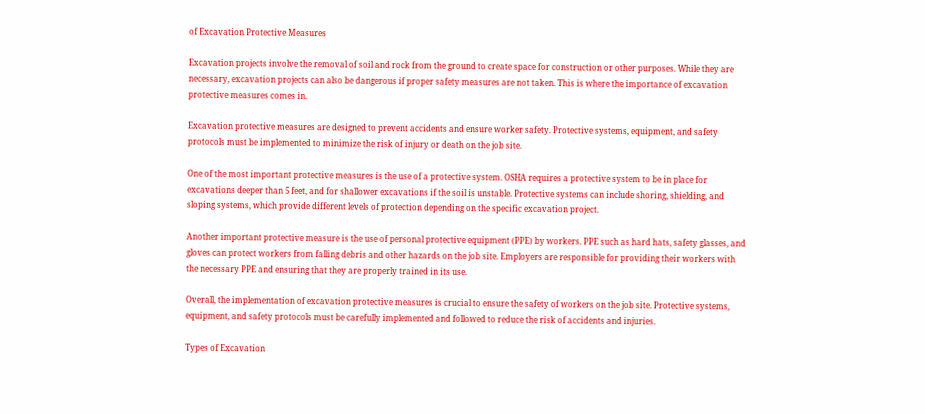of Excavation Protective Measures

Excavation projects involve the removal of soil and rock from the ground to create space for construction or other purposes. While they are necessary, excavation projects can also be dangerous if proper safety measures are not taken. This is where the importance of excavation protective measures comes in.

Excavation protective measures are designed to prevent accidents and ensure worker safety. Protective systems, equipment, and safety protocols must be implemented to minimize the risk of injury or death on the job site.

One of the most important protective measures is the use of a protective system. OSHA requires a protective system to be in place for excavations deeper than 5 feet, and for shallower excavations if the soil is unstable. Protective systems can include shoring, shielding, and sloping systems, which provide different levels of protection depending on the specific excavation project.

Another important protective measure is the use of personal protective equipment (PPE) by workers. PPE such as hard hats, safety glasses, and gloves can protect workers from falling debris and other hazards on the job site. Employers are responsible for providing their workers with the necessary PPE and ensuring that they are properly trained in its use.

Overall, the implementation of excavation protective measures is crucial to ensure the safety of workers on the job site. Protective systems, equipment, and safety protocols must be carefully implemented and followed to reduce the risk of accidents and injuries.

Types of Excavation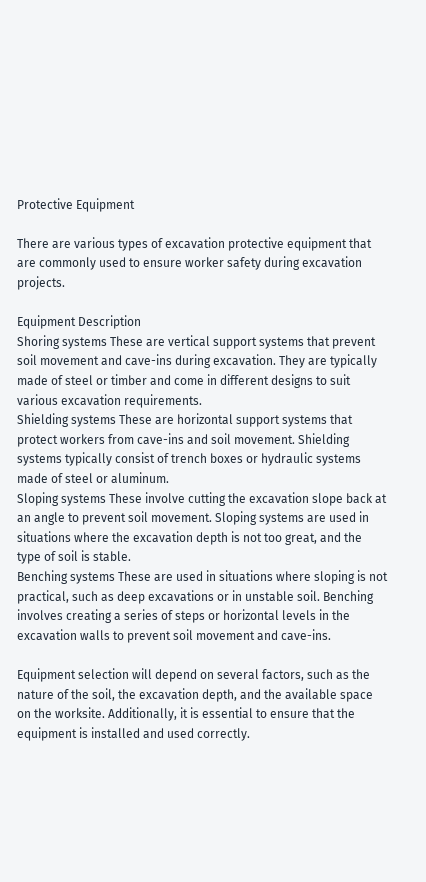Protective Equipment

There are various types of excavation protective equipment that are commonly used to ensure worker safety during excavation projects.

Equipment Description
Shoring systems These are vertical support systems that prevent soil movement and cave-ins during excavation. They are typically made of steel or timber and come in different designs to suit various excavation requirements.
Shielding systems These are horizontal support systems that protect workers from cave-ins and soil movement. Shielding systems typically consist of trench boxes or hydraulic systems made of steel or aluminum.
Sloping systems These involve cutting the excavation slope back at an angle to prevent soil movement. Sloping systems are used in situations where the excavation depth is not too great, and the type of soil is stable.
Benching systems These are used in situations where sloping is not practical, such as deep excavations or in unstable soil. Benching involves creating a series of steps or horizontal levels in the excavation walls to prevent soil movement and cave-ins.

Equipment selection will depend on several factors, such as the nature of the soil, the excavation depth, and the available space on the worksite. Additionally, it is essential to ensure that the equipment is installed and used correctly.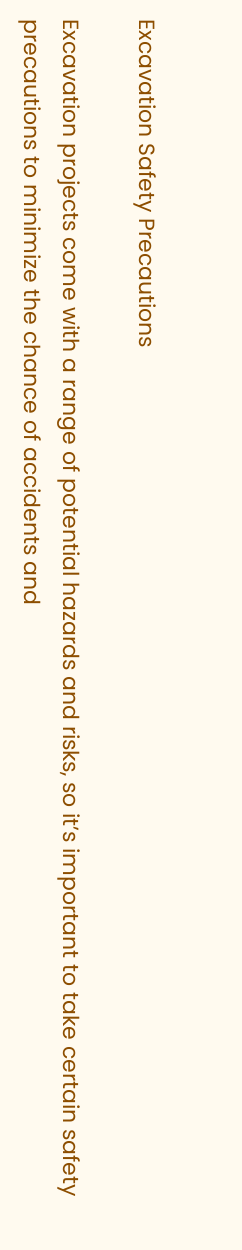Excavation Safety Precautions

Excavation projects come with a range of potential hazards and risks, so it’s important to take certain safety precautions to minimize the chance of accidents and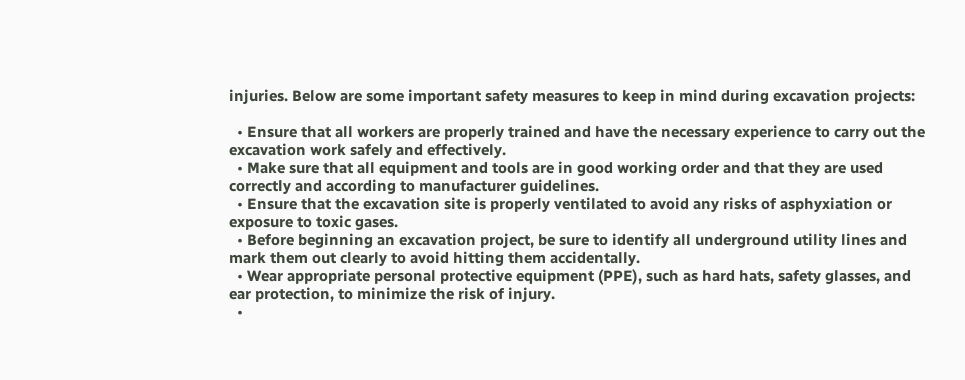injuries. Below are some important safety measures to keep in mind during excavation projects:

  • Ensure that all workers are properly trained and have the necessary experience to carry out the excavation work safely and effectively.
  • Make sure that all equipment and tools are in good working order and that they are used correctly and according to manufacturer guidelines.
  • Ensure that the excavation site is properly ventilated to avoid any risks of asphyxiation or exposure to toxic gases.
  • Before beginning an excavation project, be sure to identify all underground utility lines and mark them out clearly to avoid hitting them accidentally.
  • Wear appropriate personal protective equipment (PPE), such as hard hats, safety glasses, and ear protection, to minimize the risk of injury.
  •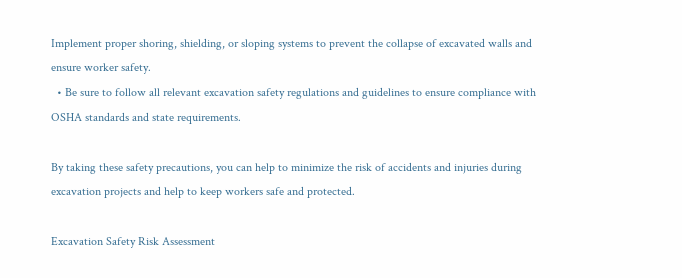Implement proper shoring, shielding, or sloping systems to prevent the collapse of excavated walls and ensure worker safety.
  • Be sure to follow all relevant excavation safety regulations and guidelines to ensure compliance with OSHA standards and state requirements.

By taking these safety precautions, you can help to minimize the risk of accidents and injuries during excavation projects and help to keep workers safe and protected.

Excavation Safety Risk Assessment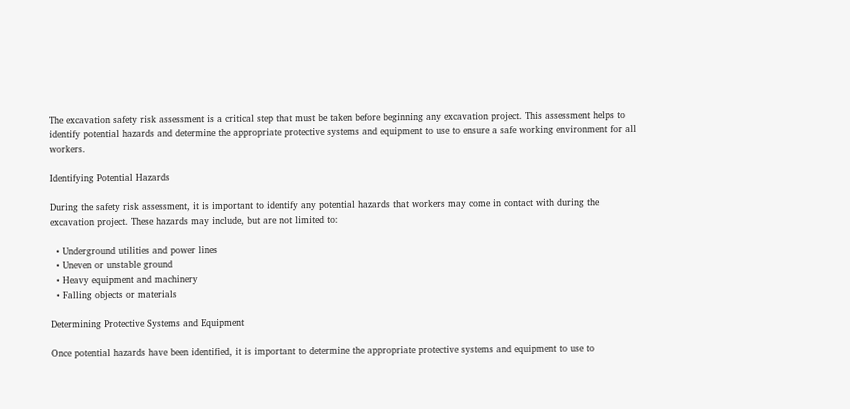The excavation safety risk assessment is a critical step that must be taken before beginning any excavation project. This assessment helps to identify potential hazards and determine the appropriate protective systems and equipment to use to ensure a safe working environment for all workers.

Identifying Potential Hazards

During the safety risk assessment, it is important to identify any potential hazards that workers may come in contact with during the excavation project. These hazards may include, but are not limited to:

  • Underground utilities and power lines
  • Uneven or unstable ground
  • Heavy equipment and machinery
  • Falling objects or materials

Determining Protective Systems and Equipment

Once potential hazards have been identified, it is important to determine the appropriate protective systems and equipment to use to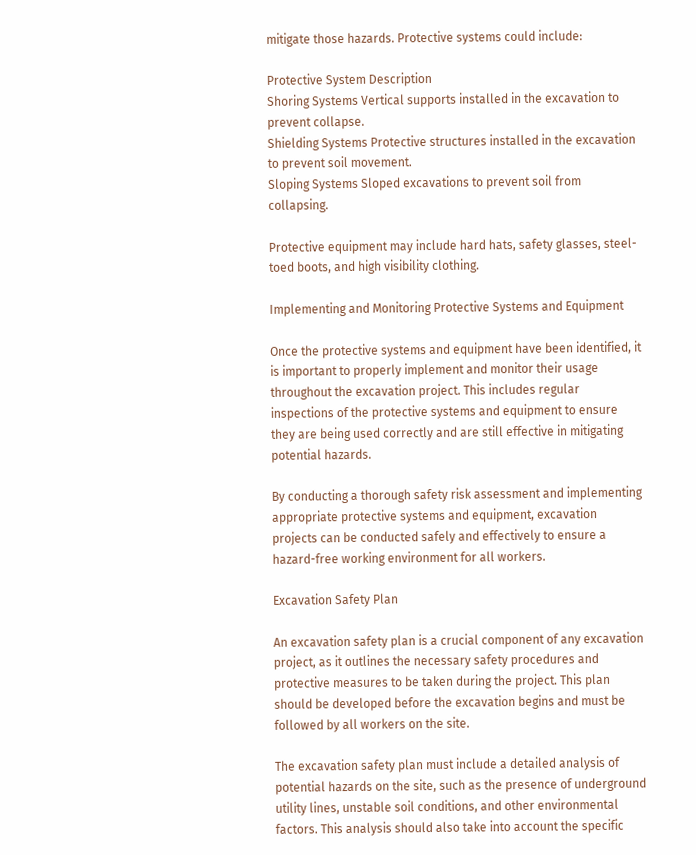mitigate those hazards. Protective systems could include:

Protective System Description
Shoring Systems Vertical supports installed in the excavation to prevent collapse.
Shielding Systems Protective structures installed in the excavation to prevent soil movement.
Sloping Systems Sloped excavations to prevent soil from collapsing.

Protective equipment may include hard hats, safety glasses, steel-toed boots, and high visibility clothing.

Implementing and Monitoring Protective Systems and Equipment

Once the protective systems and equipment have been identified, it is important to properly implement and monitor their usage throughout the excavation project. This includes regular inspections of the protective systems and equipment to ensure they are being used correctly and are still effective in mitigating potential hazards.

By conducting a thorough safety risk assessment and implementing appropriate protective systems and equipment, excavation projects can be conducted safely and effectively to ensure a hazard-free working environment for all workers.

Excavation Safety Plan

An excavation safety plan is a crucial component of any excavation project, as it outlines the necessary safety procedures and protective measures to be taken during the project. This plan should be developed before the excavation begins and must be followed by all workers on the site.

The excavation safety plan must include a detailed analysis of potential hazards on the site, such as the presence of underground utility lines, unstable soil conditions, and other environmental factors. This analysis should also take into account the specific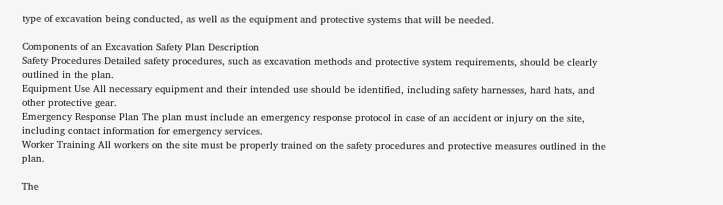type of excavation being conducted, as well as the equipment and protective systems that will be needed.

Components of an Excavation Safety Plan Description
Safety Procedures Detailed safety procedures, such as excavation methods and protective system requirements, should be clearly outlined in the plan.
Equipment Use All necessary equipment and their intended use should be identified, including safety harnesses, hard hats, and other protective gear.
Emergency Response Plan The plan must include an emergency response protocol in case of an accident or injury on the site, including contact information for emergency services.
Worker Training All workers on the site must be properly trained on the safety procedures and protective measures outlined in the plan.

The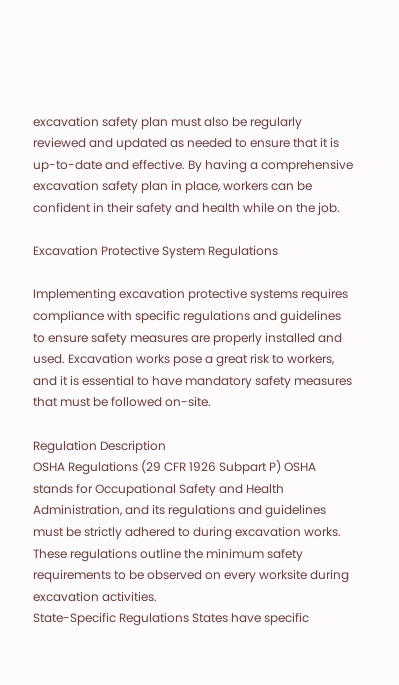excavation safety plan must also be regularly reviewed and updated as needed to ensure that it is up-to-date and effective. By having a comprehensive excavation safety plan in place, workers can be confident in their safety and health while on the job.

Excavation Protective System Regulations

Implementing excavation protective systems requires compliance with specific regulations and guidelines to ensure safety measures are properly installed and used. Excavation works pose a great risk to workers, and it is essential to have mandatory safety measures that must be followed on-site.

Regulation Description
OSHA Regulations (29 CFR 1926 Subpart P) OSHA stands for Occupational Safety and Health Administration, and its regulations and guidelines must be strictly adhered to during excavation works. These regulations outline the minimum safety requirements to be observed on every worksite during excavation activities.
State-Specific Regulations States have specific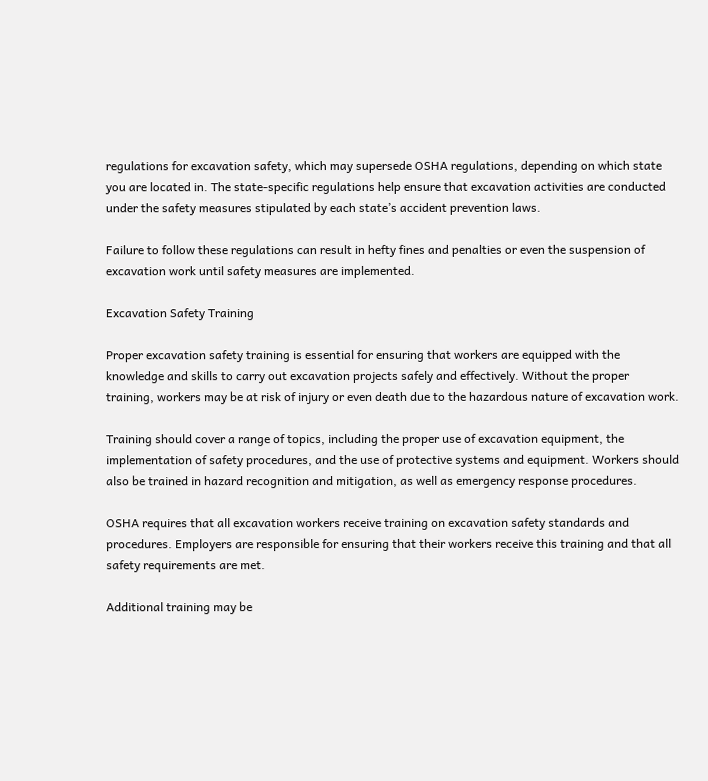regulations for excavation safety, which may supersede OSHA regulations, depending on which state you are located in. The state-specific regulations help ensure that excavation activities are conducted under the safety measures stipulated by each state’s accident prevention laws.

Failure to follow these regulations can result in hefty fines and penalties or even the suspension of excavation work until safety measures are implemented.

Excavation Safety Training

Proper excavation safety training is essential for ensuring that workers are equipped with the knowledge and skills to carry out excavation projects safely and effectively. Without the proper training, workers may be at risk of injury or even death due to the hazardous nature of excavation work.

Training should cover a range of topics, including the proper use of excavation equipment, the implementation of safety procedures, and the use of protective systems and equipment. Workers should also be trained in hazard recognition and mitigation, as well as emergency response procedures.

OSHA requires that all excavation workers receive training on excavation safety standards and procedures. Employers are responsible for ensuring that their workers receive this training and that all safety requirements are met.

Additional training may be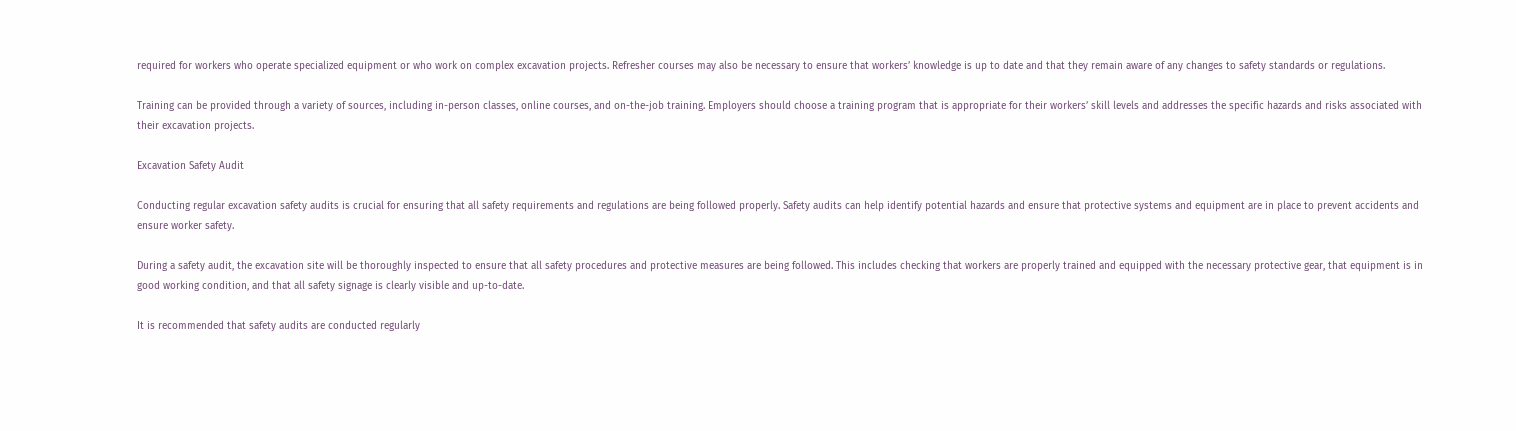required for workers who operate specialized equipment or who work on complex excavation projects. Refresher courses may also be necessary to ensure that workers’ knowledge is up to date and that they remain aware of any changes to safety standards or regulations.

Training can be provided through a variety of sources, including in-person classes, online courses, and on-the-job training. Employers should choose a training program that is appropriate for their workers’ skill levels and addresses the specific hazards and risks associated with their excavation projects.

Excavation Safety Audit

Conducting regular excavation safety audits is crucial for ensuring that all safety requirements and regulations are being followed properly. Safety audits can help identify potential hazards and ensure that protective systems and equipment are in place to prevent accidents and ensure worker safety.

During a safety audit, the excavation site will be thoroughly inspected to ensure that all safety procedures and protective measures are being followed. This includes checking that workers are properly trained and equipped with the necessary protective gear, that equipment is in good working condition, and that all safety signage is clearly visible and up-to-date.

It is recommended that safety audits are conducted regularly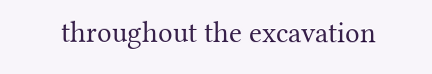throughout the excavation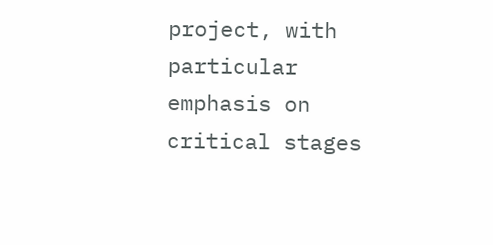project, with particular emphasis on critical stages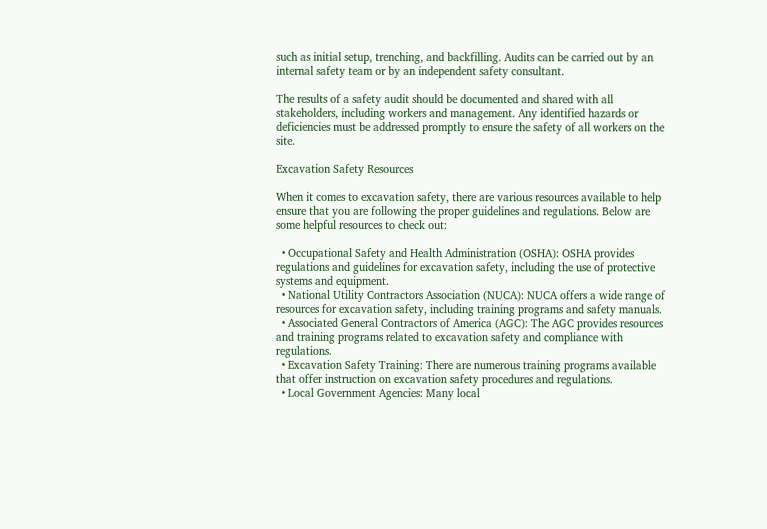such as initial setup, trenching, and backfilling. Audits can be carried out by an internal safety team or by an independent safety consultant.

The results of a safety audit should be documented and shared with all stakeholders, including workers and management. Any identified hazards or deficiencies must be addressed promptly to ensure the safety of all workers on the site.

Excavation Safety Resources

When it comes to excavation safety, there are various resources available to help ensure that you are following the proper guidelines and regulations. Below are some helpful resources to check out:

  • Occupational Safety and Health Administration (OSHA): OSHA provides regulations and guidelines for excavation safety, including the use of protective systems and equipment.
  • National Utility Contractors Association (NUCA): NUCA offers a wide range of resources for excavation safety, including training programs and safety manuals.
  • Associated General Contractors of America (AGC): The AGC provides resources and training programs related to excavation safety and compliance with regulations.
  • Excavation Safety Training: There are numerous training programs available that offer instruction on excavation safety procedures and regulations.
  • Local Government Agencies: Many local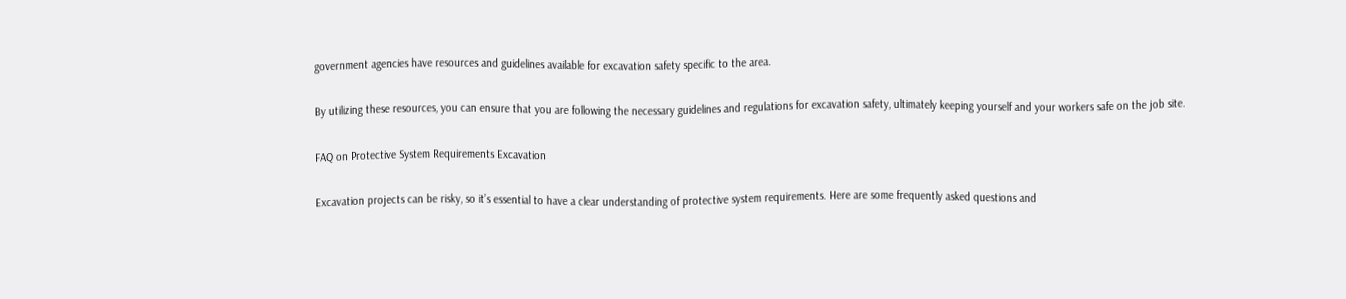government agencies have resources and guidelines available for excavation safety specific to the area.

By utilizing these resources, you can ensure that you are following the necessary guidelines and regulations for excavation safety, ultimately keeping yourself and your workers safe on the job site.

FAQ on Protective System Requirements Excavation

Excavation projects can be risky, so it’s essential to have a clear understanding of protective system requirements. Here are some frequently asked questions and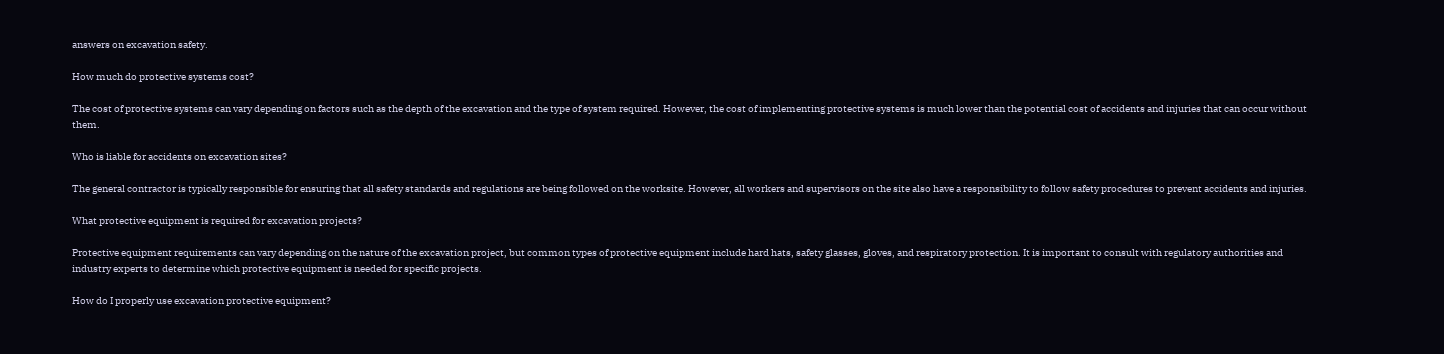answers on excavation safety.

How much do protective systems cost?

The cost of protective systems can vary depending on factors such as the depth of the excavation and the type of system required. However, the cost of implementing protective systems is much lower than the potential cost of accidents and injuries that can occur without them.

Who is liable for accidents on excavation sites?

The general contractor is typically responsible for ensuring that all safety standards and regulations are being followed on the worksite. However, all workers and supervisors on the site also have a responsibility to follow safety procedures to prevent accidents and injuries.

What protective equipment is required for excavation projects?

Protective equipment requirements can vary depending on the nature of the excavation project, but common types of protective equipment include hard hats, safety glasses, gloves, and respiratory protection. It is important to consult with regulatory authorities and industry experts to determine which protective equipment is needed for specific projects.

How do I properly use excavation protective equipment?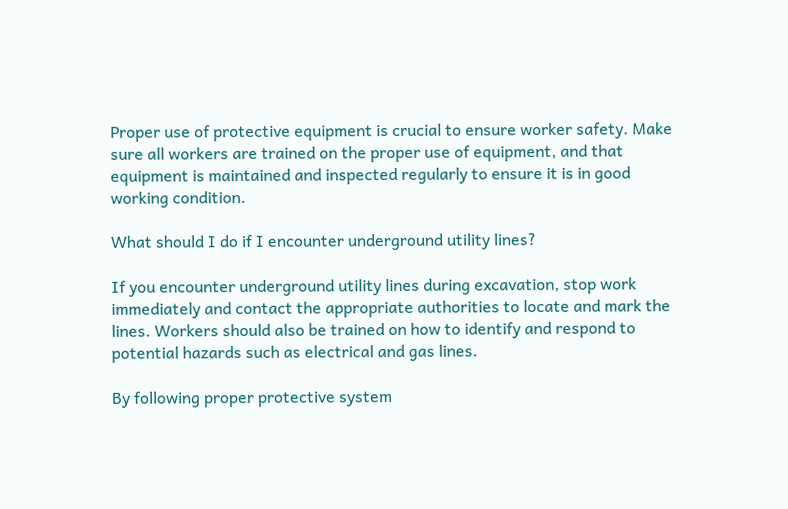Proper use of protective equipment is crucial to ensure worker safety. Make sure all workers are trained on the proper use of equipment, and that equipment is maintained and inspected regularly to ensure it is in good working condition.

What should I do if I encounter underground utility lines?

If you encounter underground utility lines during excavation, stop work immediately and contact the appropriate authorities to locate and mark the lines. Workers should also be trained on how to identify and respond to potential hazards such as electrical and gas lines.

By following proper protective system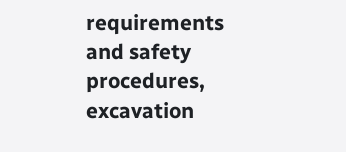requirements and safety procedures, excavation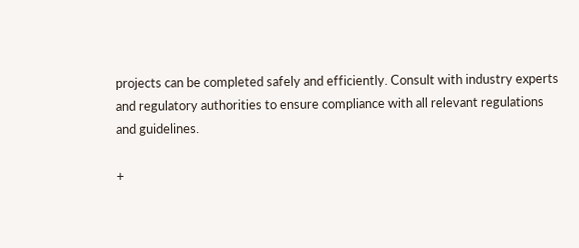projects can be completed safely and efficiently. Consult with industry experts and regulatory authorities to ensure compliance with all relevant regulations and guidelines.

+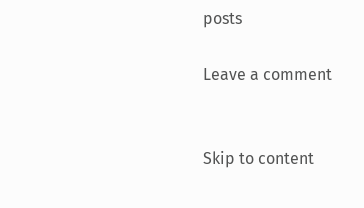posts

Leave a comment


Skip to content